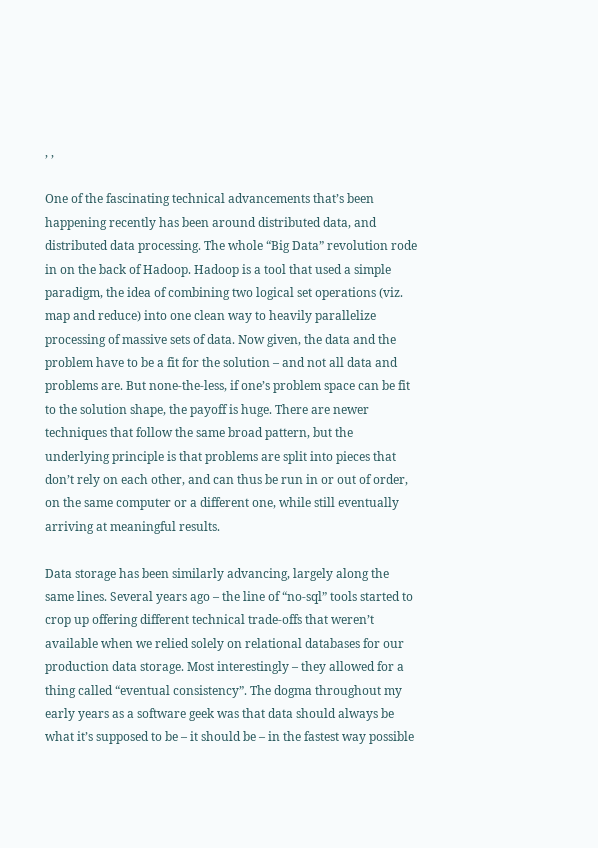, ,

One of the fascinating technical advancements that’s been happening recently has been around distributed data, and distributed data processing. The whole “Big Data” revolution rode in on the back of Hadoop. Hadoop is a tool that used a simple paradigm, the idea of combining two logical set operations (viz. map and reduce) into one clean way to heavily parallelize processing of massive sets of data. Now given, the data and the problem have to be a fit for the solution – and not all data and problems are. But none-the-less, if one’s problem space can be fit to the solution shape, the payoff is huge. There are newer techniques that follow the same broad pattern, but the underlying principle is that problems are split into pieces that don’t rely on each other, and can thus be run in or out of order, on the same computer or a different one, while still eventually arriving at meaningful results.

Data storage has been similarly advancing, largely along the same lines. Several years ago – the line of “no-sql” tools started to crop up offering different technical trade-offs that weren’t available when we relied solely on relational databases for our production data storage. Most interestingly – they allowed for a thing called “eventual consistency”. The dogma throughout my early years as a software geek was that data should always be what it’s supposed to be – it should be – in the fastest way possible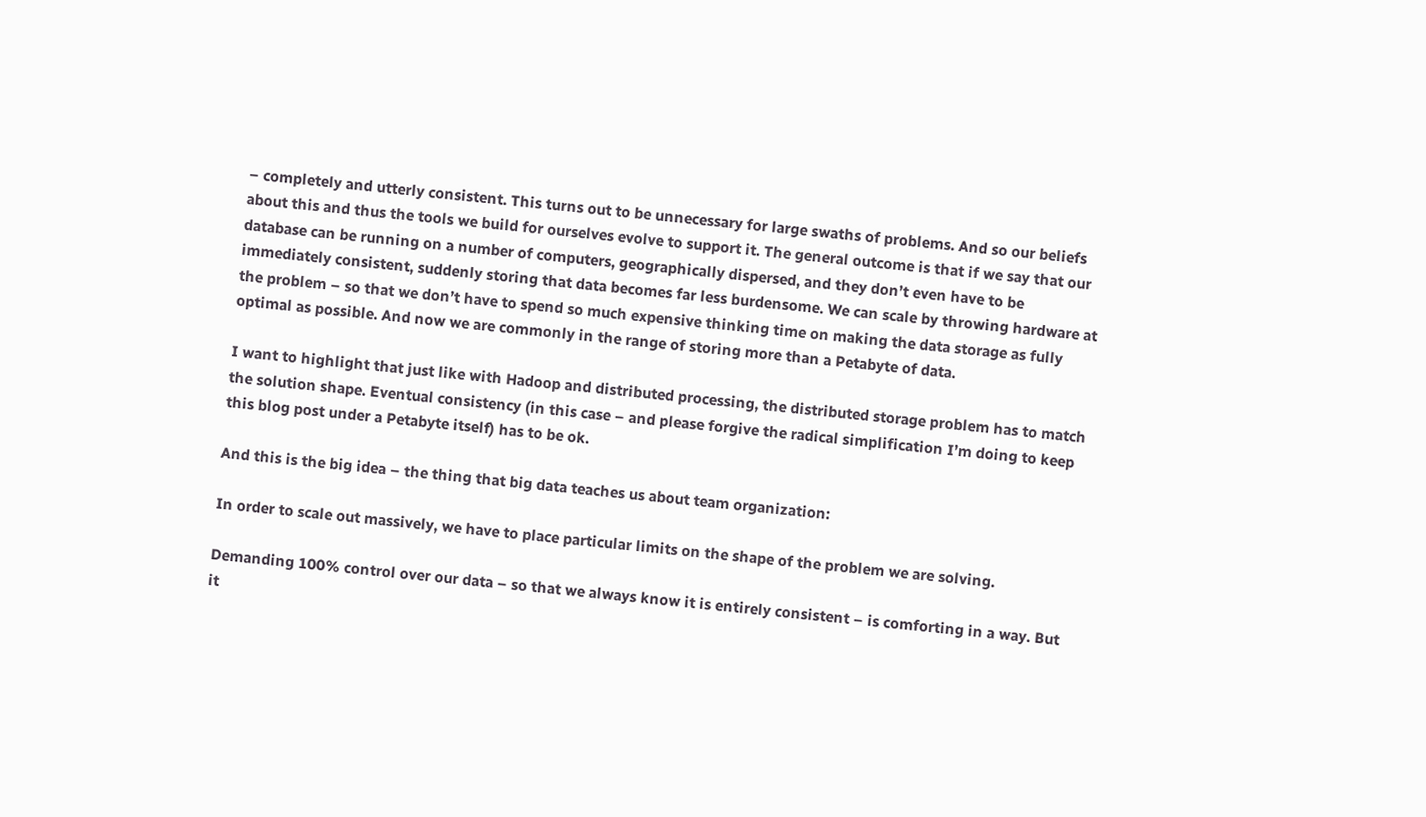– completely and utterly consistent. This turns out to be unnecessary for large swaths of problems. And so our beliefs about this and thus the tools we build for ourselves evolve to support it. The general outcome is that if we say that our database can be running on a number of computers, geographically dispersed, and they don’t even have to be immediately consistent, suddenly storing that data becomes far less burdensome. We can scale by throwing hardware at the problem – so that we don’t have to spend so much expensive thinking time on making the data storage as fully optimal as possible. And now we are commonly in the range of storing more than a Petabyte of data.

I want to highlight that just like with Hadoop and distributed processing, the distributed storage problem has to match the solution shape. Eventual consistency (in this case – and please forgive the radical simplification I’m doing to keep this blog post under a Petabyte itself) has to be ok.

And this is the big idea – the thing that big data teaches us about team organization:

In order to scale out massively, we have to place particular limits on the shape of the problem we are solving.

Demanding 100% control over our data – so that we always know it is entirely consistent – is comforting in a way. But it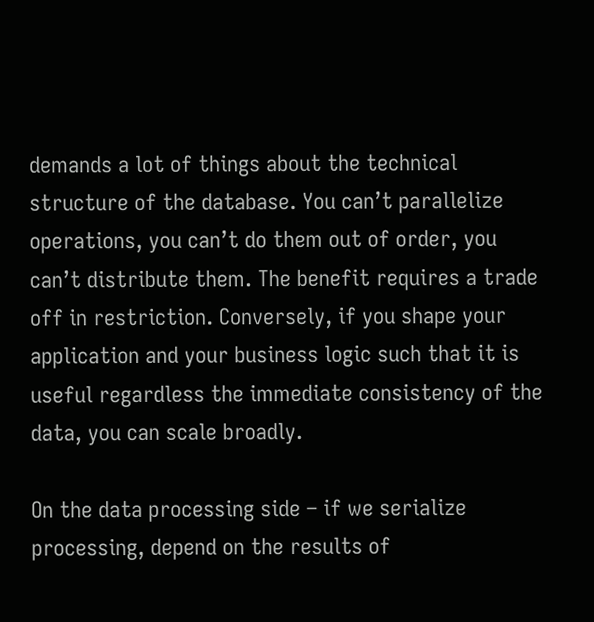demands a lot of things about the technical structure of the database. You can’t parallelize operations, you can’t do them out of order, you can’t distribute them. The benefit requires a trade off in restriction. Conversely, if you shape your application and your business logic such that it is useful regardless the immediate consistency of the data, you can scale broadly.

On the data processing side – if we serialize processing, depend on the results of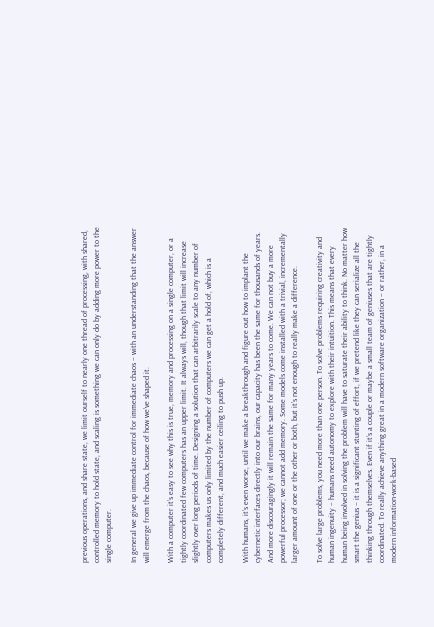previous operations, and share state, we limit ourself to nearly one thread of processing, with shared, controlled memory to hold state, and scaling is something we can only do by adding more power to the single computer.

In general we give up immediate control for immediate chaos – with an understanding that the answer will emerge from the chaos, because of how we’ve shaped it.

With a computer it’s easy to see why this is true, memory and processing on a single computer, or a tightly coordinated few computers has an upper limit. It always will, though that limit will increase slightly over long periods of time. Designing a solution that can arbitrarily scale to any number of computers makes us only limited by the number of computers we can get a hold of, which is a completely different, and much easier ceiling to push up.

With humans, it’s even worse, until we make a breakthrough and figure out how to implant the cybernetic interfaces directly into our brains, our capacity has been the same for thousands of years. And more discouragingly it will remain the same for many years to come. We can not buy a more powerful processor; we cannot add memory. Some models come installed with a trivial, incrementally larger amount of one or the other or both, but it’s not enough to really make a difference.

To solve large problems, you need more than one person. To solve problems requiring creativity and human ingenuity – humans need autonomy to explore with their intuition. This means that every human being involved in solving the problem will have to saturate their ability to think. No matter how smart the genius – it is a significant stunting of effort, if we pretend like they can serialize all the thinking through themselves. Even if it’s a couple or maybe a small team of geniuses that are tightly coordinated. To really achieve anything great in a modern software organization – or rather, in a modern information-work-based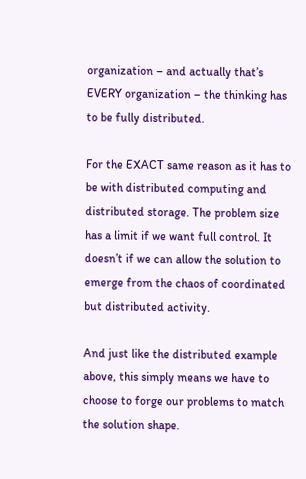organization – and actually that’s EVERY organization – the thinking has to be fully distributed.

For the EXACT same reason as it has to be with distributed computing and distributed storage. The problem size has a limit if we want full control. It doesn’t if we can allow the solution to emerge from the chaos of coordinated but distributed activity.

And just like the distributed example above, this simply means we have to choose to forge our problems to match the solution shape.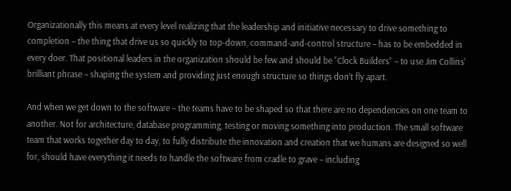Organizationally this means at every level realizing that the leadership and initiative necessary to drive something to completion – the thing that drive us so quickly to top-down, command-and-control structure – has to be embedded in every doer. That positional leaders in the organization should be few and should be “Clock Builders” – to use Jim Collins’ brilliant phrase – shaping the system and providing just enough structure so things don’t fly apart.

And when we get down to the software – the teams have to be shaped so that there are no dependencies on one team to another. Not for architecture, database programming, testing or moving something into production. The small software team that works together day to day, to fully distribute the innovation and creation that we humans are designed so well for, should have everything it needs to handle the software from cradle to grave – including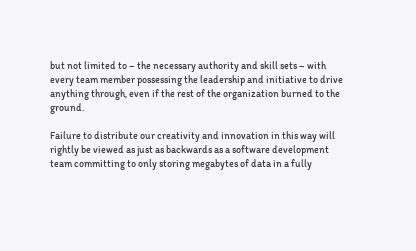but not limited to – the necessary authority and skill sets – with every team member possessing the leadership and initiative to drive anything through, even if the rest of the organization burned to the ground.

Failure to distribute our creativity and innovation in this way will rightly be viewed as just as backwards as a software development team committing to only storing megabytes of data in a fully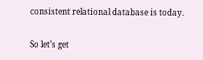consistent relational database is today.

So let’s get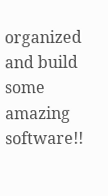organized and build some amazing software!!